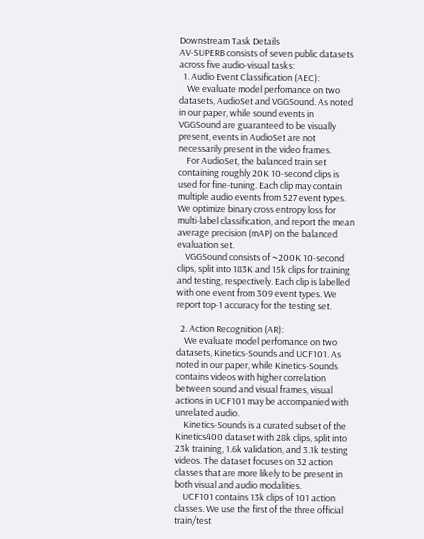Downstream Task Details
AV-SUPERB consists of seven public datasets across five audio-visual tasks:
  1. Audio Event Classification (AEC):
    We evaluate model perfomance on two datasets, AudioSet and VGGSound. As noted in our paper, while sound events in VGGSound are guaranteed to be visually present, events in AudioSet are not necessarily present in the video frames.
    For AudioSet, the balanced train set containing roughly 20K 10-second clips is used for fine-tuning. Each clip may contain multiple audio events from 527 event types. We optimize binary cross entropy loss for multi-label classification, and report the mean average precision (mAP) on the balanced evaluation set.
    VGGSound consists of ~200K 10-second clips, split into 183K and 15k clips for training and testing, respectively. Each clip is labelled with one event from 309 event types. We report top-1 accuracy for the testing set.

  2. Action Recognition (AR):
    We evaluate model perfomance on two datasets, Kinetics-Sounds and UCF101. As noted in our paper, while Kinetics-Sounds contains videos with higher correlation between sound and visual frames, visual actions in UCF101 may be accompanied with unrelated audio.
    Kinetics-Sounds is a curated subset of the Kinetics400 dataset with 28k clips, split into 23k training, 1.6k validation, and 3.1k testing videos. The dataset focuses on 32 action classes that are more likely to be present in both visual and audio modalities.
    UCF101 contains 13k clips of 101 action classes. We use the first of the three official train/test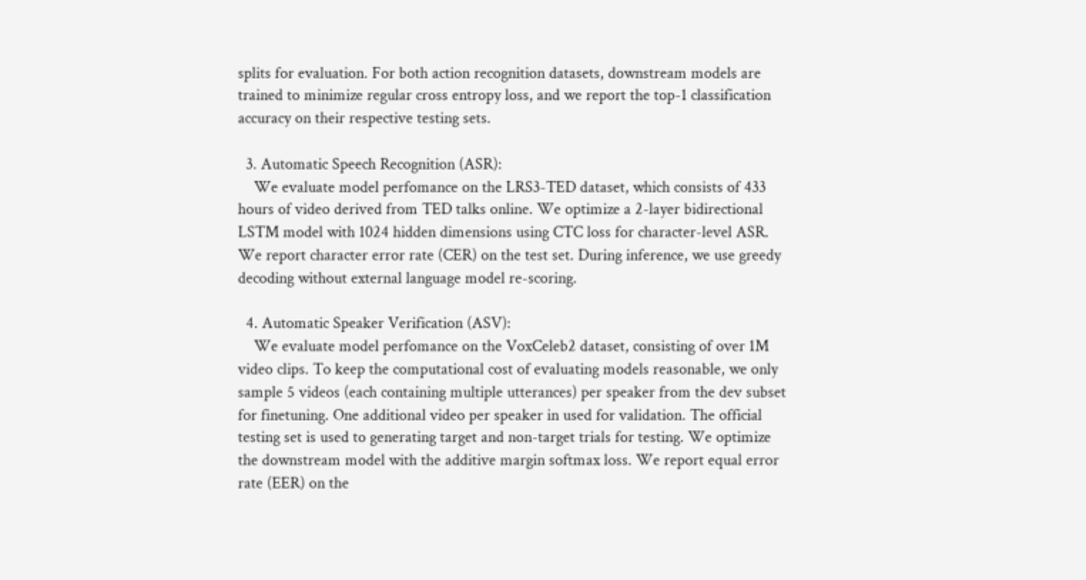splits for evaluation. For both action recognition datasets, downstream models are trained to minimize regular cross entropy loss, and we report the top-1 classification accuracy on their respective testing sets.

  3. Automatic Speech Recognition (ASR):
    We evaluate model perfomance on the LRS3-TED dataset, which consists of 433 hours of video derived from TED talks online. We optimize a 2-layer bidirectional LSTM model with 1024 hidden dimensions using CTC loss for character-level ASR. We report character error rate (CER) on the test set. During inference, we use greedy decoding without external language model re-scoring.

  4. Automatic Speaker Verification (ASV):
    We evaluate model perfomance on the VoxCeleb2 dataset, consisting of over 1M video clips. To keep the computational cost of evaluating models reasonable, we only sample 5 videos (each containing multiple utterances) per speaker from the dev subset for finetuning. One additional video per speaker in used for validation. The official testing set is used to generating target and non-target trials for testing. We optimize the downstream model with the additive margin softmax loss. We report equal error rate (EER) on the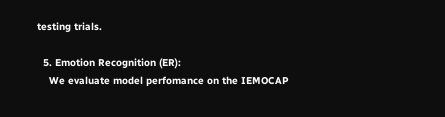testing trials.

  5. Emotion Recognition (ER):
    We evaluate model perfomance on the IEMOCAP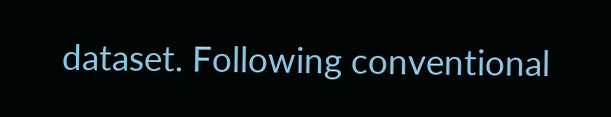dataset. Following conventional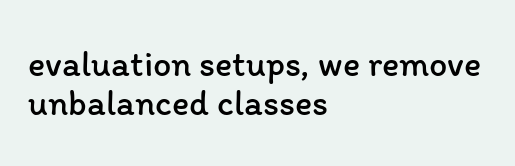evaluation setups, we remove unbalanced classes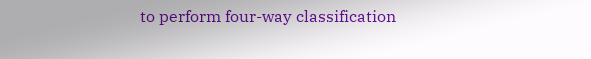to perform four-way classification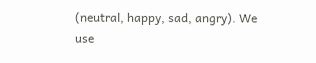(neutral, happy, sad, angry). We use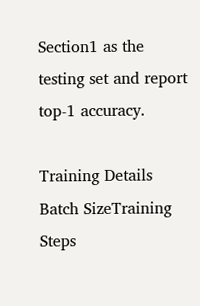Section1 as the testing set and report top-1 accuracy.

Training Details
Batch SizeTraining Steps